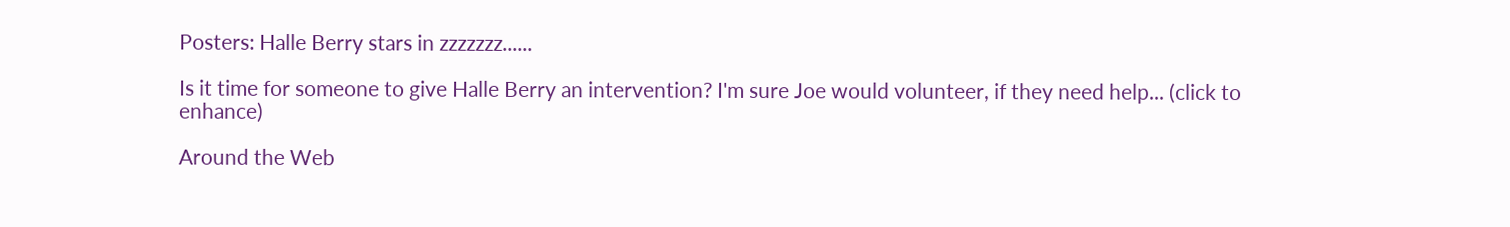Posters: Halle Berry stars in zzzzzzz......

Is it time for someone to give Halle Berry an intervention? I'm sure Joe would volunteer, if they need help... (click to enhance)

Around the Web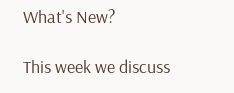What's New?

This week we discuss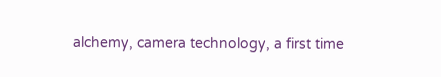alchemy, camera technology, a first time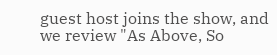guest host joins the show, and we review "As Above, So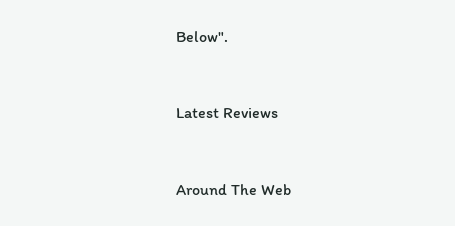Below".


Latest Reviews


Around The Web